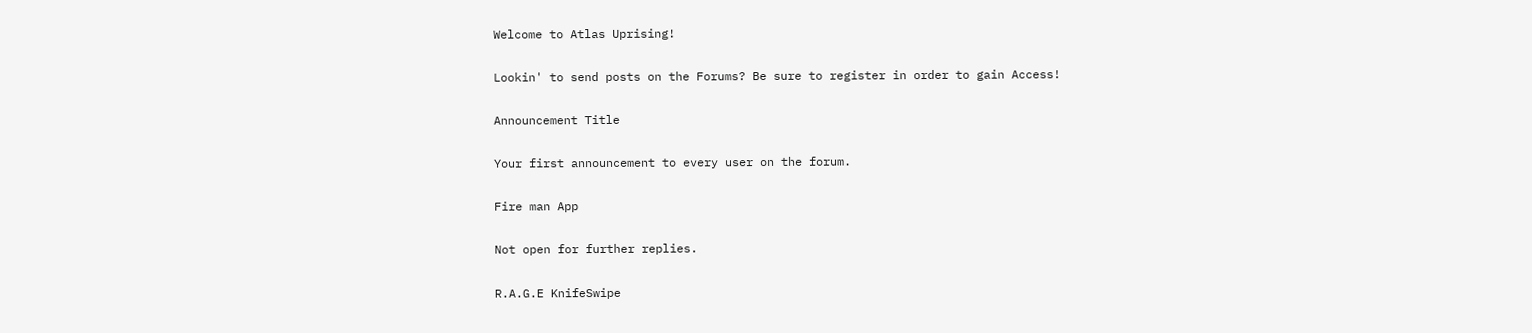Welcome to Atlas Uprising!

Lookin' to send posts on the Forums? Be sure to register in order to gain Access!

Announcement Title

Your first announcement to every user on the forum.

Fire man App

Not open for further replies.

R.A.G.E KnifeSwipe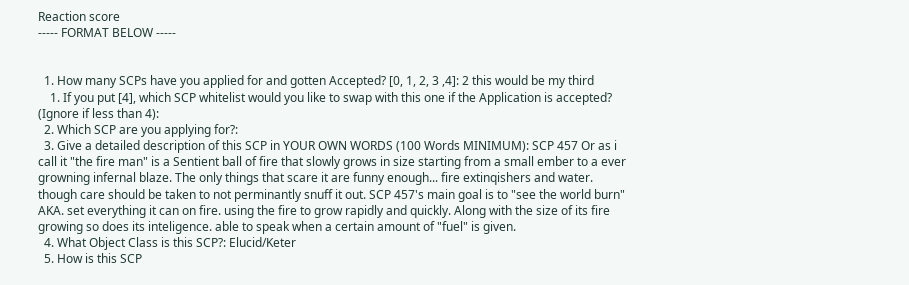Reaction score
----- FORMAT BELOW -----


  1. How many SCPs have you applied for and gotten Accepted? [0, 1, 2, 3 ,4]: 2 this would be my third
    1. If you put [4], which SCP whitelist would you like to swap with this one if the Application is accepted? (Ignore if less than 4):
  2. Which SCP are you applying for?:
  3. Give a detailed description of this SCP in YOUR OWN WORDS (100 Words MINIMUM): SCP 457 Or as i call it "the fire man" is a Sentient ball of fire that slowly grows in size starting from a small ember to a ever growning infernal blaze. The only things that scare it are funny enough... fire extinqishers and water. though care should be taken to not perminantly snuff it out. SCP 457's main goal is to "see the world burn" AKA. set everything it can on fire. using the fire to grow rapidly and quickly. Along with the size of its fire growing so does its inteligence. able to speak when a certain amount of "fuel" is given.
  4. What Object Class is this SCP?: Elucid/Keter
  5. How is this SCP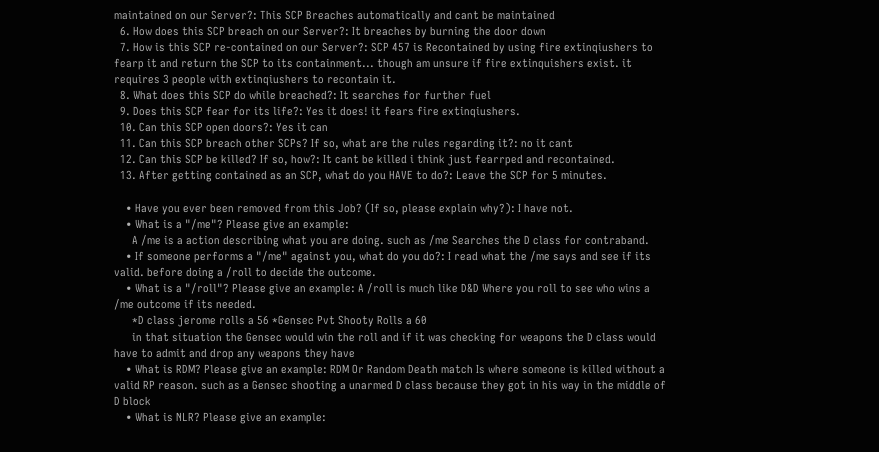maintained on our Server?: This SCP Breaches automatically and cant be maintained
  6. How does this SCP breach on our Server?: It breaches by burning the door down
  7. How is this SCP re-contained on our Server?: SCP 457 is Recontained by using fire extinqiushers to fearp it and return the SCP to its containment... though am unsure if fire extinquishers exist. it requires 3 people with extinqiushers to recontain it.
  8. What does this SCP do while breached?: It searches for further fuel
  9. Does this SCP fear for its life?: Yes it does! it fears fire extinqiushers.
  10. Can this SCP open doors?: Yes it can
  11. Can this SCP breach other SCPs? If so, what are the rules regarding it?: no it cant
  12. Can this SCP be killed? If so, how?: It cant be killed i think just fearrped and recontained.
  13. After getting contained as an SCP, what do you HAVE to do?: Leave the SCP for 5 minutes.

    • Have you ever been removed from this Job? (If so, please explain why?): I have not.
    • What is a "/me"? Please give an example:
      A /me is a action describing what you are doing. such as /me Searches the D class for contraband.
    • If someone performs a "/me" against you, what do you do?: I read what the /me says and see if its valid. before doing a /roll to decide the outcome.
    • What is a "/roll"? Please give an example: A /roll is much like D&D Where you roll to see who wins a /me outcome if its needed.
      *D class jerome rolls a 56 *Gensec Pvt Shooty Rolls a 60
      in that situation the Gensec would win the roll and if it was checking for weapons the D class would have to admit and drop any weapons they have
    • What is RDM? Please give an example: RDM Or Random Death match Is where someone is killed without a valid RP reason. such as a Gensec shooting a unarmed D class because they got in his way in the middle of D block
    • What is NLR? Please give an example: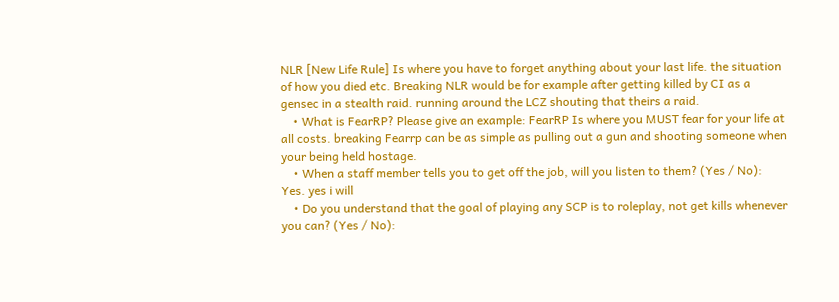NLR [New Life Rule] Is where you have to forget anything about your last life. the situation of how you died etc. Breaking NLR would be for example after getting killed by CI as a gensec in a stealth raid. running around the LCZ shouting that theirs a raid.
    • What is FearRP? Please give an example: FearRP Is where you MUST fear for your life at all costs. breaking Fearrp can be as simple as pulling out a gun and shooting someone when your being held hostage.
    • When a staff member tells you to get off the job, will you listen to them? (Yes / No): Yes. yes i will
    • Do you understand that the goal of playing any SCP is to roleplay, not get kills whenever you can? (Yes / No):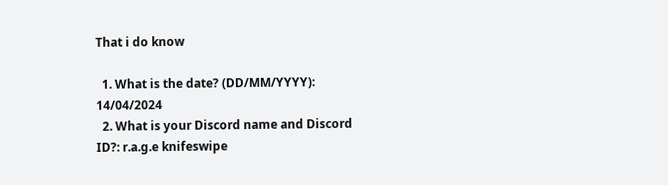That i do know

  1. What is the date? (DD/MM/YYYY): 14/04/2024
  2. What is your Discord name and Discord ID?: r.a.g.e knifeswipe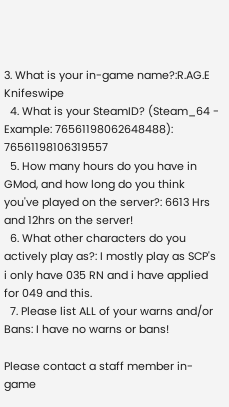3. What is your in-game name?:R.AG.E Knifeswipe
  4. What is your SteamID? (Steam_64 - Example: 76561198062648488): 76561198106319557
  5. How many hours do you have in GMod, and how long do you think you've played on the server?: 6613 Hrs and 12hrs on the server!
  6. What other characters do you actively play as?: I mostly play as SCP's i only have 035 RN and i have applied for 049 and this.
  7. Please list ALL of your warns and/or Bans: I have no warns or bans!

Please contact a staff member in-game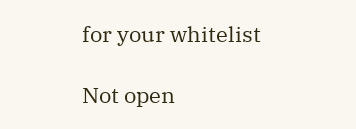for your whitelist

Not open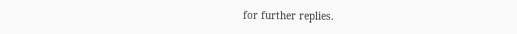for further replies.